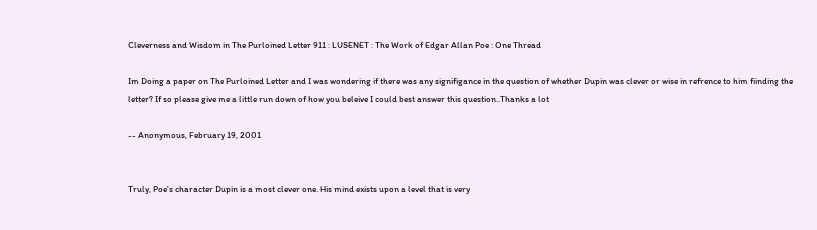Cleverness and Wisdom in The Purloined Letter 911 : LUSENET : The Work of Edgar Allan Poe : One Thread

Im Doing a paper on The Purloined Letter and I was wondering if there was any signifigance in the question of whether Dupin was clever or wise in refrence to him fiinding the letter? If so please give me a little run down of how you beleive I could best answer this question..Thanks a lot

-- Anonymous, February 19, 2001


Truly, Poe's character Dupin is a most clever one. His mind exists upon a level that is very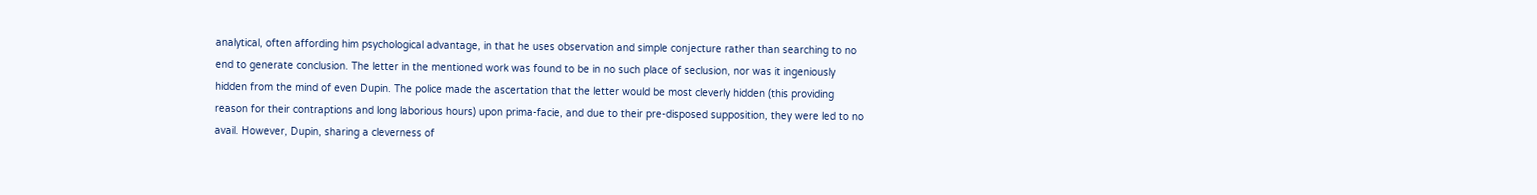analytical, often affording him psychological advantage, in that he uses observation and simple conjecture rather than searching to no end to generate conclusion. The letter in the mentioned work was found to be in no such place of seclusion, nor was it ingeniously hidden from the mind of even Dupin. The police made the ascertation that the letter would be most cleverly hidden (this providing reason for their contraptions and long laborious hours) upon prima-facie, and due to their pre-disposed supposition, they were led to no avail. However, Dupin, sharing a cleverness of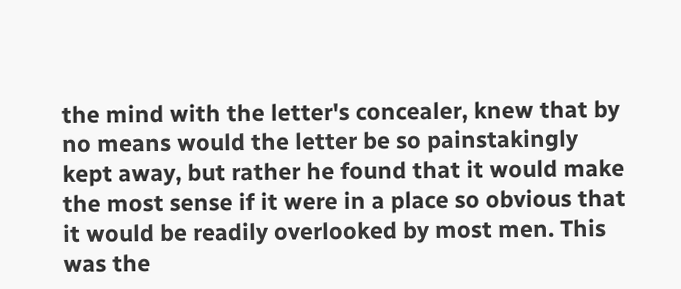the mind with the letter's concealer, knew that by no means would the letter be so painstakingly kept away, but rather he found that it would make the most sense if it were in a place so obvious that it would be readily overlooked by most men. This was the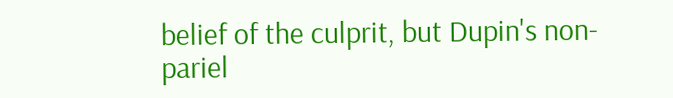belief of the culprit, but Dupin's non-pariel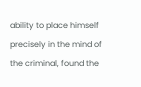ability to place himself precisely in the mind of the criminal, found the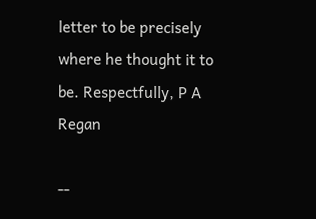letter to be precisely where he thought it to be. Respectfully, P A Regan

--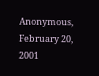Anonymous, February 20, 2001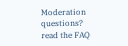Moderation questions? read the FAQ